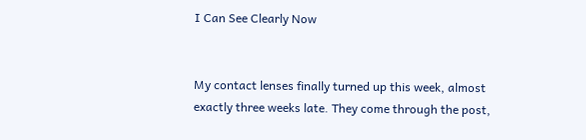I Can See Clearly Now


My contact lenses finally turned up this week, almost exactly three weeks late. They come through the post,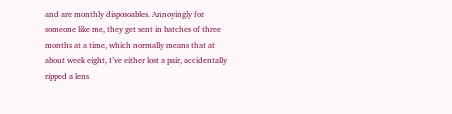and are monthly disposoables. Annoyingly for someone like me, they get sent in batches of three months at a time, which normally means that at about week eight, I’ve either lost a pair, accidentally ripped a lens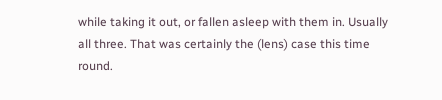while taking it out, or fallen asleep with them in. Usually all three. That was certainly the (lens) case this time round.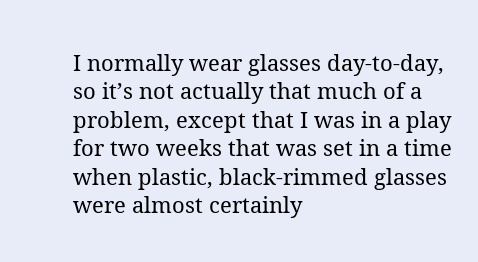I normally wear glasses day-to-day, so it’s not actually that much of a problem, except that I was in a play for two weeks that was set in a time when plastic, black-rimmed glasses were almost certainly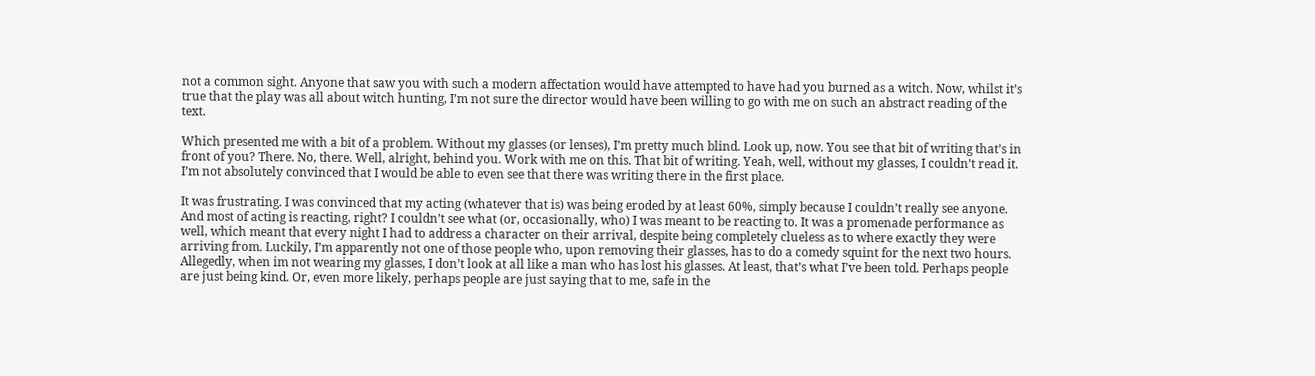not a common sight. Anyone that saw you with such a modern affectation would have attempted to have had you burned as a witch. Now, whilst it’s true that the play was all about witch hunting, I’m not sure the director would have been willing to go with me on such an abstract reading of the text.

Which presented me with a bit of a problem. Without my glasses (or lenses), I’m pretty much blind. Look up, now. You see that bit of writing that’s in front of you? There. No, there. Well, alright, behind you. Work with me on this. That bit of writing. Yeah, well, without my glasses, I couldn’t read it. I’m not absolutely convinced that I would be able to even see that there was writing there in the first place.

It was frustrating. I was convinced that my acting (whatever that is) was being eroded by at least 60%, simply because I couldn’t really see anyone. And most of acting is reacting, right? I couldn’t see what (or, occasionally, who) I was meant to be reacting to. It was a promenade performance as well, which meant that every night I had to address a character on their arrival, despite being completely clueless as to where exactly they were arriving from. Luckily, I’m apparently not one of those people who, upon removing their glasses, has to do a comedy squint for the next two hours. Allegedly, when im not wearing my glasses, I don’t look at all like a man who has lost his glasses. At least, that’s what I’ve been told. Perhaps people are just being kind. Or, even more likely, perhaps people are just saying that to me, safe in the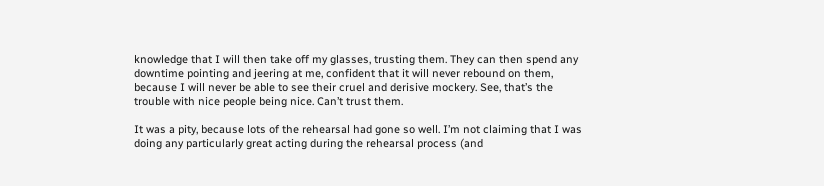knowledge that I will then take off my glasses, trusting them. They can then spend any downtime pointing and jeering at me, confident that it will never rebound on them, because I will never be able to see their cruel and derisive mockery. See, that’s the trouble with nice people being nice. Can’t trust them.

It was a pity, because lots of the rehearsal had gone so well. I’m not claiming that I was doing any particularly great acting during the rehearsal process (and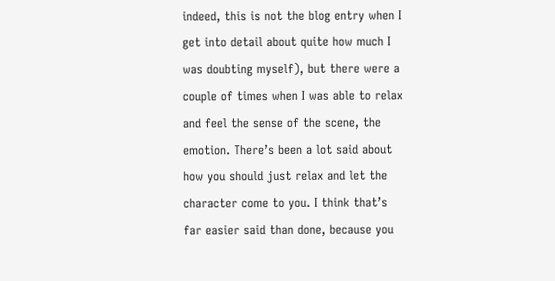indeed, this is not the blog entry when I get into detail about quite how much I was doubting myself), but there were a couple of times when I was able to relax and feel the sense of the scene, the emotion. There’s been a lot said about how you should just relax and let the character come to you. I think that’s far easier said than done, because you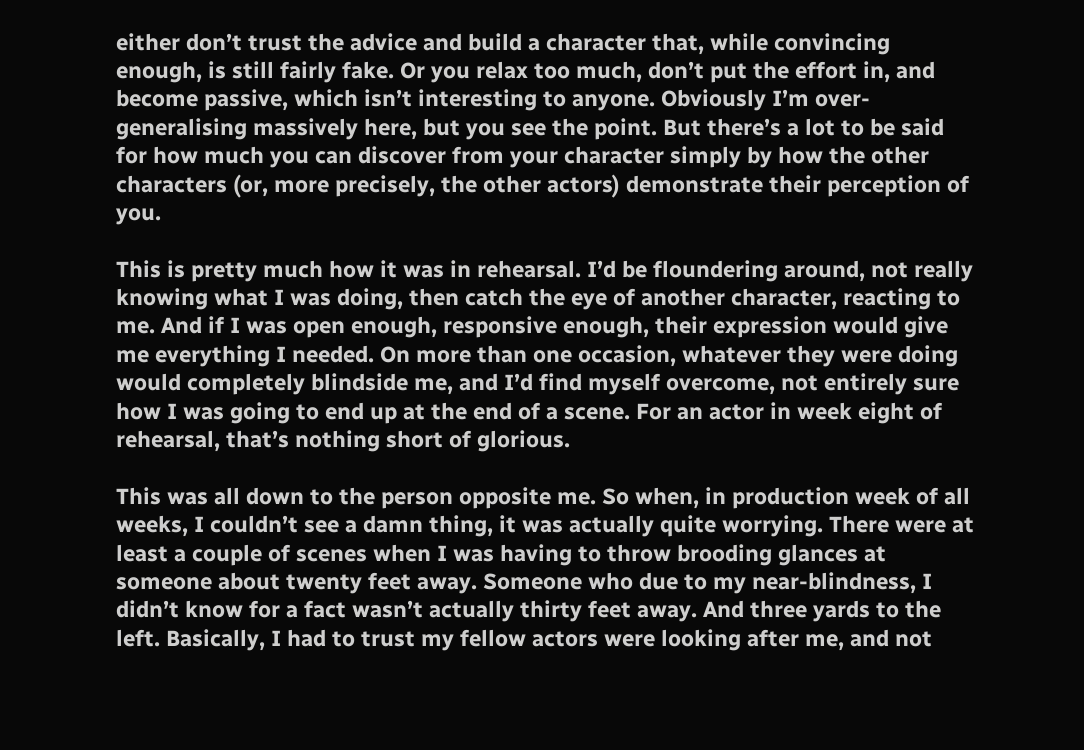either don’t trust the advice and build a character that, while convincing enough, is still fairly fake. Or you relax too much, don’t put the effort in, and become passive, which isn’t interesting to anyone. Obviously I’m over-generalising massively here, but you see the point. But there’s a lot to be said for how much you can discover from your character simply by how the other characters (or, more precisely, the other actors) demonstrate their perception of you.

This is pretty much how it was in rehearsal. I’d be floundering around, not really knowing what I was doing, then catch the eye of another character, reacting to me. And if I was open enough, responsive enough, their expression would give me everything I needed. On more than one occasion, whatever they were doing would completely blindside me, and I’d find myself overcome, not entirely sure how I was going to end up at the end of a scene. For an actor in week eight of rehearsal, that’s nothing short of glorious.

This was all down to the person opposite me. So when, in production week of all weeks, I couldn’t see a damn thing, it was actually quite worrying. There were at least a couple of scenes when I was having to throw brooding glances at someone about twenty feet away. Someone who due to my near-blindness, I didn’t know for a fact wasn’t actually thirty feet away. And three yards to the left. Basically, I had to trust my fellow actors were looking after me, and not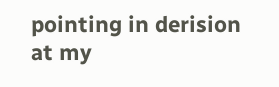pointing in derision at my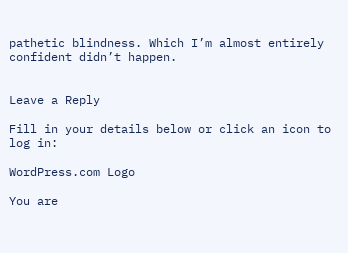pathetic blindness. Which I’m almost entirely confident didn’t happen.


Leave a Reply

Fill in your details below or click an icon to log in:

WordPress.com Logo

You are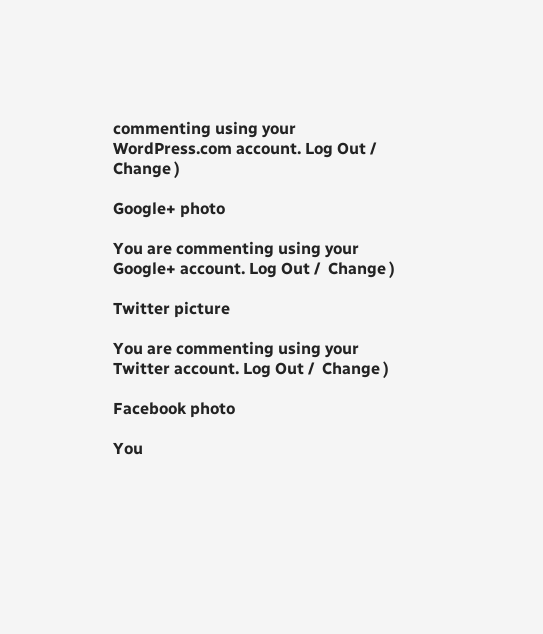commenting using your WordPress.com account. Log Out /  Change )

Google+ photo

You are commenting using your Google+ account. Log Out /  Change )

Twitter picture

You are commenting using your Twitter account. Log Out /  Change )

Facebook photo

You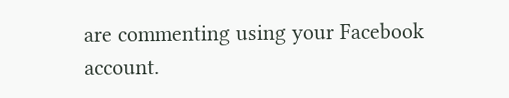are commenting using your Facebook account.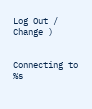Log Out /  Change )


Connecting to %s